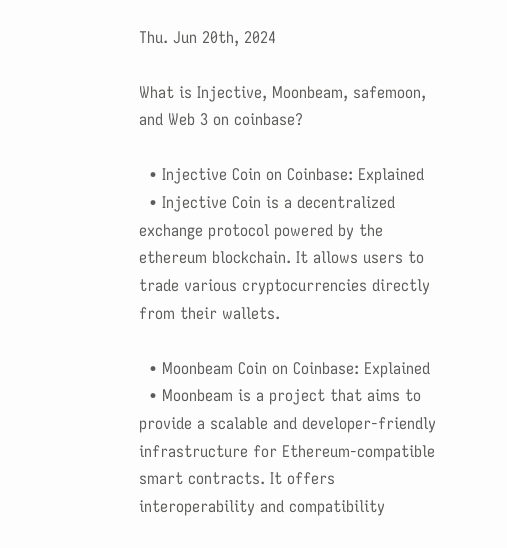Thu. Jun 20th, 2024

What is Injective, Moonbeam, safemoon, and Web 3 on coinbase?

  • Injective Coin on Coinbase: Explained
  • Injective Coin is a decentralized exchange protocol powered by the ethereum blockchain. It allows users to trade various cryptocurrencies directly from their wallets.

  • Moonbeam Coin on Coinbase: Explained
  • Moonbeam is a project that aims to provide a scalable and developer-friendly infrastructure for Ethereum-compatible smart contracts. It offers interoperability and compatibility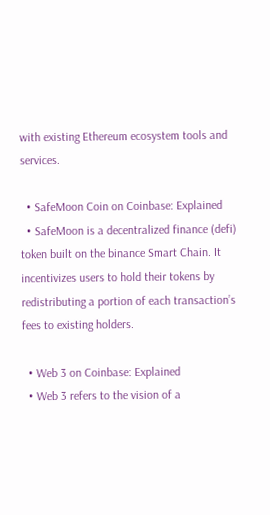with existing Ethereum ecosystem tools and services.

  • SafeMoon Coin on Coinbase: Explained
  • SafeMoon is a decentralized finance (defi) token built on the binance Smart Chain. It incentivizes users to hold their tokens by redistributing a portion of each transaction’s fees to existing holders.

  • Web 3 on Coinbase: Explained
  • Web 3 refers to the vision of a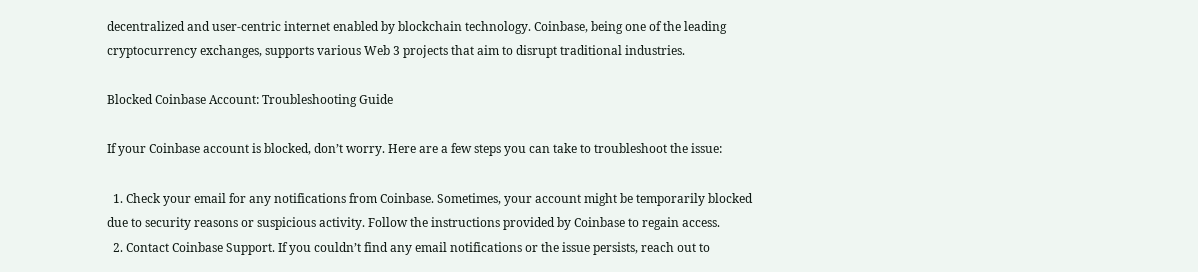decentralized and user-centric internet enabled by blockchain technology. Coinbase, being one of the leading cryptocurrency exchanges, supports various Web 3 projects that aim to disrupt traditional industries.

Blocked Coinbase Account: Troubleshooting Guide

If your Coinbase account is blocked, don’t worry. Here are a few steps you can take to troubleshoot the issue:

  1. Check your email for any notifications from Coinbase. Sometimes, your account might be temporarily blocked due to security reasons or suspicious activity. Follow the instructions provided by Coinbase to regain access.
  2. Contact Coinbase Support. If you couldn’t find any email notifications or the issue persists, reach out to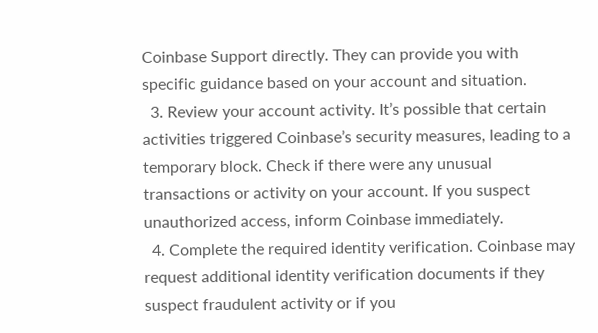Coinbase Support directly. They can provide you with specific guidance based on your account and situation.
  3. Review your account activity. It’s possible that certain activities triggered Coinbase’s security measures, leading to a temporary block. Check if there were any unusual transactions or activity on your account. If you suspect unauthorized access, inform Coinbase immediately.
  4. Complete the required identity verification. Coinbase may request additional identity verification documents if they suspect fraudulent activity or if you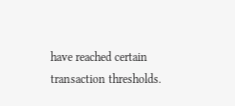have reached certain transaction thresholds.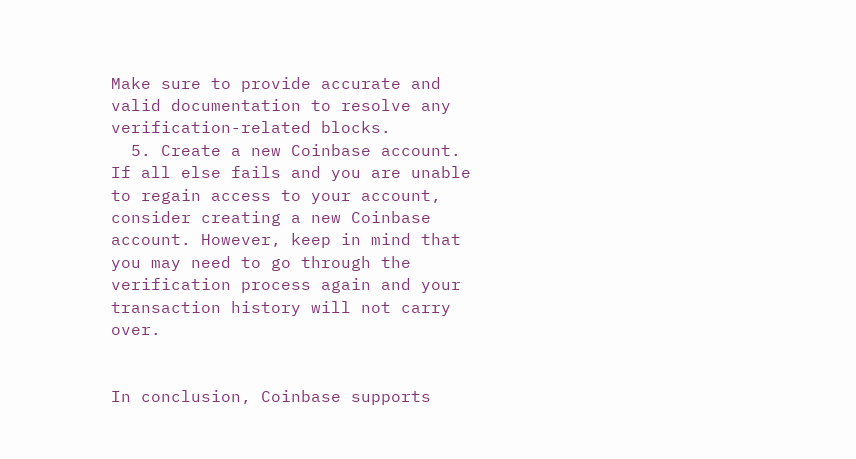Make sure to provide accurate and valid documentation to resolve any verification-related blocks.
  5. Create a new Coinbase account. If all else fails and you are unable to regain access to your account, consider creating a new Coinbase account. However, keep in mind that you may need to go through the verification process again and your transaction history will not carry over.


In conclusion, Coinbase supports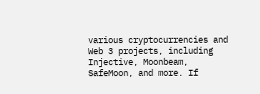various cryptocurrencies and Web 3 projects, including Injective, Moonbeam, SafeMoon, and more. If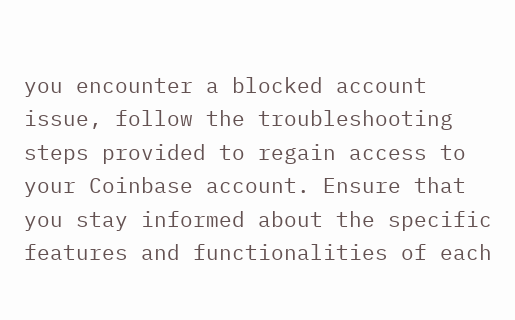you encounter a blocked account issue, follow the troubleshooting steps provided to regain access to your Coinbase account. Ensure that you stay informed about the specific features and functionalities of each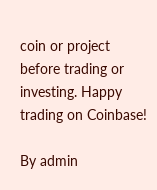coin or project before trading or investing. Happy trading on Coinbase!

By admin